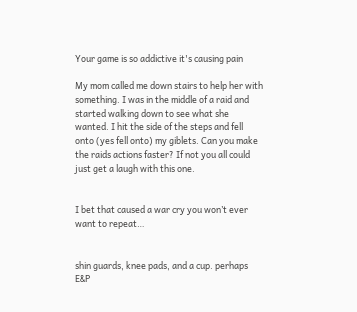Your game is so addictive it's causing pain

My mom called me down stairs to help her with something. I was in the middle of a raid and started walking down to see what she wanted. I hit the side of the steps and fell onto (yes fell onto) my giblets. Can you make the raids actions faster? If not you all could just get a laugh with this one.


I bet that caused a war cry you won’t ever want to repeat…


shin guards, knee pads, and a cup. perhaps E&P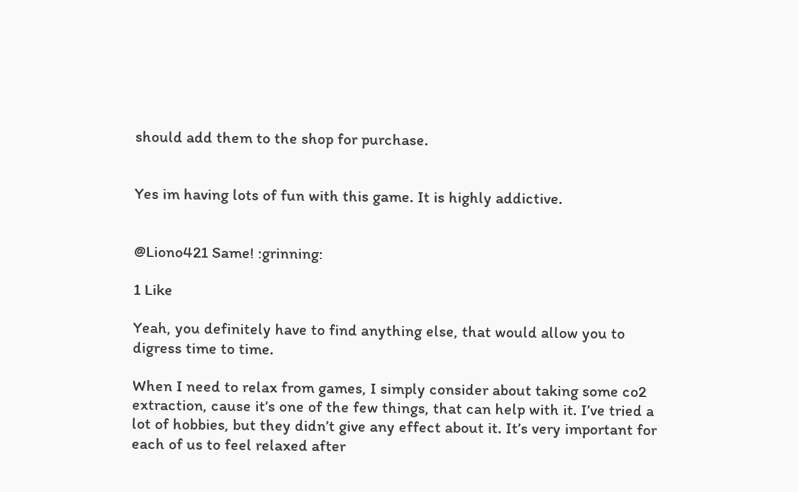should add them to the shop for purchase.


Yes im having lots of fun with this game. It is highly addictive.


@Liono421 Same! :grinning:

1 Like

Yeah, you definitely have to find anything else, that would allow you to digress time to time.

When I need to relax from games, I simply consider about taking some co2 extraction, cause it’s one of the few things, that can help with it. I’ve tried a lot of hobbies, but they didn’t give any effect about it. It’s very important for each of us to feel relaxed after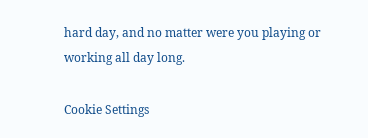hard day, and no matter were you playing or working all day long.

Cookie Settings